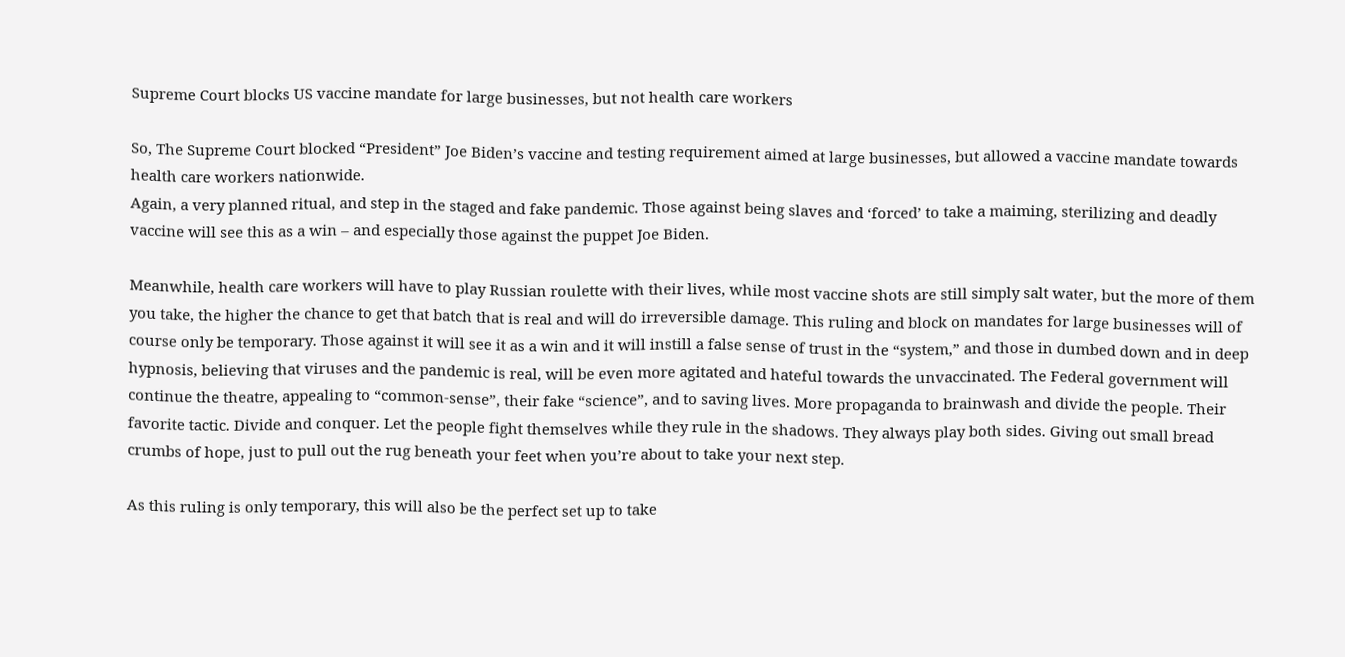Supreme Court blocks US vaccine mandate for large businesses, but not health care workers

So, The Supreme Court blocked “President” Joe Biden’s vaccine and testing requirement aimed at large businesses, but allowed a vaccine mandate towards health care workers nationwide.
Again, a very planned ritual, and step in the staged and fake pandemic. Those against being slaves and ‘forced’ to take a maiming, sterilizing and deadly vaccine will see this as a win – and especially those against the puppet Joe Biden.

Meanwhile, health care workers will have to play Russian roulette with their lives, while most vaccine shots are still simply salt water, but the more of them you take, the higher the chance to get that batch that is real and will do irreversible damage. This ruling and block on mandates for large businesses will of course only be temporary. Those against it will see it as a win and it will instill a false sense of trust in the “system,” and those in dumbed down and in deep hypnosis, believing that viruses and the pandemic is real, will be even more agitated and hateful towards the unvaccinated. The Federal government will continue the theatre, appealing to “common-sense”, their fake “science”, and to saving lives. More propaganda to brainwash and divide the people. Their favorite tactic. Divide and conquer. Let the people fight themselves while they rule in the shadows. They always play both sides. Giving out small bread crumbs of hope, just to pull out the rug beneath your feet when you’re about to take your next step.

As this ruling is only temporary, this will also be the perfect set up to take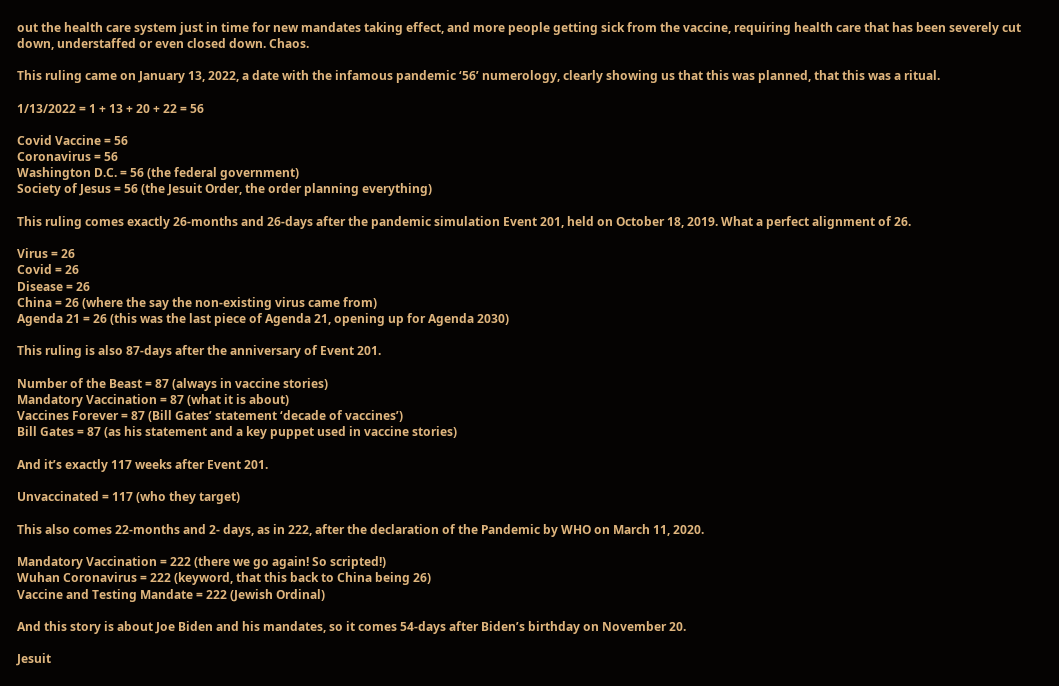out the health care system just in time for new mandates taking effect, and more people getting sick from the vaccine, requiring health care that has been severely cut down, understaffed or even closed down. Chaos.

This ruling came on January 13, 2022, a date with the infamous pandemic ‘56’ numerology, clearly showing us that this was planned, that this was a ritual.

1/13/2022 = 1 + 13 + 20 + 22 = 56

Covid Vaccine = 56
Coronavirus = 56
Washington D.C. = 56 (the federal government)
Society of Jesus = 56 (the Jesuit Order, the order planning everything)

This ruling comes exactly 26-months and 26-days after the pandemic simulation Event 201, held on October 18, 2019. What a perfect alignment of 26.

Virus = 26
Covid = 26
Disease = 26
China = 26 (where the say the non-existing virus came from)
Agenda 21 = 26 (this was the last piece of Agenda 21, opening up for Agenda 2030)

This ruling is also 87-days after the anniversary of Event 201.

Number of the Beast = 87 (always in vaccine stories)
Mandatory Vaccination = 87 (what it is about)
Vaccines Forever = 87 (Bill Gates’ statement ‘decade of vaccines’)
Bill Gates = 87 (as his statement and a key puppet used in vaccine stories)

And it’s exactly 117 weeks after Event 201.

Unvaccinated = 117 (who they target)

This also comes 22-months and 2- days, as in 222, after the declaration of the Pandemic by WHO on March 11, 2020.

Mandatory Vaccination = 222 (there we go again! So scripted!)
Wuhan Coronavirus = 222 (keyword, that this back to China being 26)
Vaccine and Testing Mandate = 222 (Jewish Ordinal)

And this story is about Joe Biden and his mandates, so it comes 54-days after Biden’s birthday on November 20.

Jesuit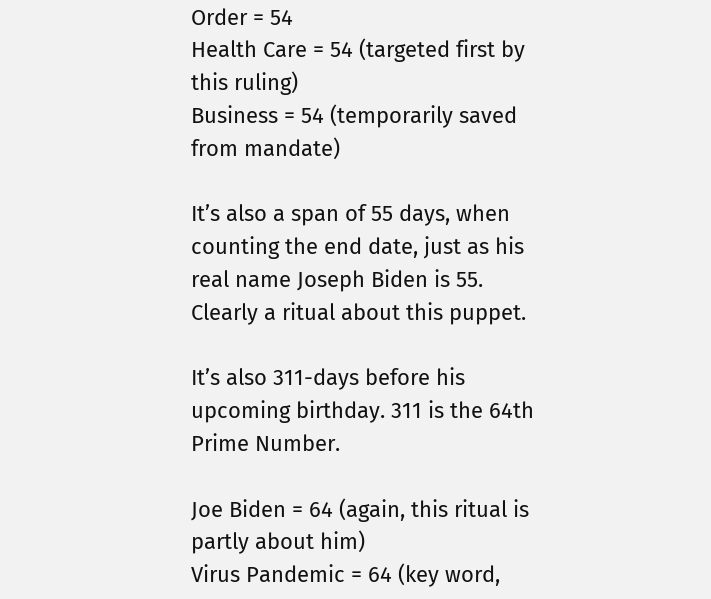Order = 54
Health Care = 54 (targeted first by this ruling)
Business = 54 (temporarily saved from mandate)

It’s also a span of 55 days, when counting the end date, just as his real name Joseph Biden is 55. Clearly a ritual about this puppet.

It’s also 311-days before his upcoming birthday. 311 is the 64th Prime Number.

Joe Biden = 64 (again, this ritual is partly about him)
Virus Pandemic = 64 (key word,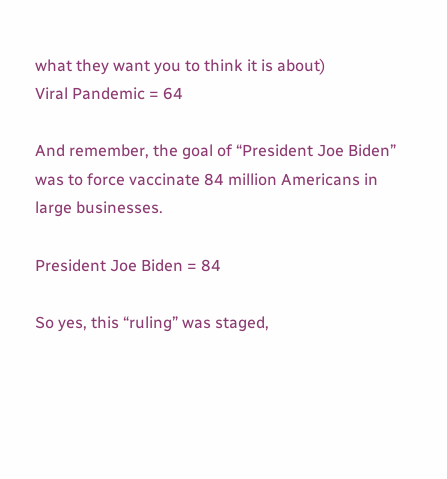what they want you to think it is about)
Viral Pandemic = 64

And remember, the goal of “President Joe Biden” was to force vaccinate 84 million Americans in large businesses.

President Joe Biden = 84

So yes, this “ruling” was staged,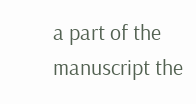a part of the manuscript the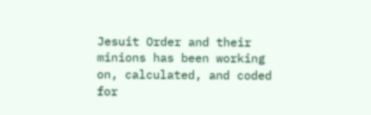Jesuit Order and their minions has been working on, calculated, and coded for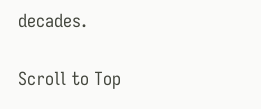decades.

Scroll to Top